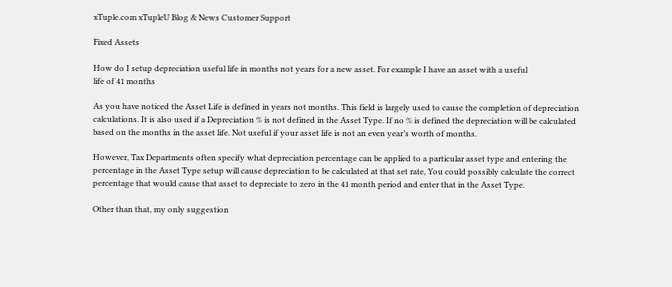xTuple.com xTupleU Blog & News Customer Support

Fixed Assets

How do I setup depreciation useful life in months not years for a new asset. For example I have an asset with a useful
life of 41 months

As you have noticed the Asset Life is defined in years not months. This field is largely used to cause the completion of depreciation calculations. It is also used if a Depreciation % is not defined in the Asset Type. If no % is defined the depreciation will be calculated based on the months in the asset life. Not useful if your asset life is not an even year’s worth of months.

However, Tax Departments often specify what depreciation percentage can be applied to a particular asset type and entering the percentage in the Asset Type setup will cause depreciation to be calculated at that set rate, You could possibly calculate the correct percentage that would cause that asset to depreciate to zero in the 41 month period and enter that in the Asset Type.

Other than that, my only suggestion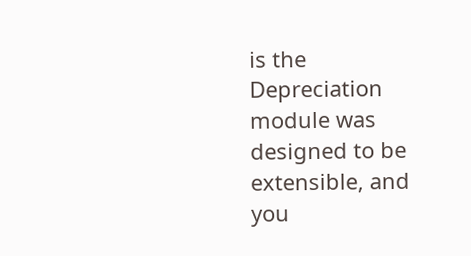is the Depreciation module was designed to be extensible, and you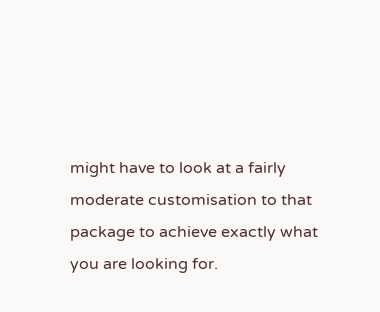might have to look at a fairly moderate customisation to that package to achieve exactly what you are looking for.